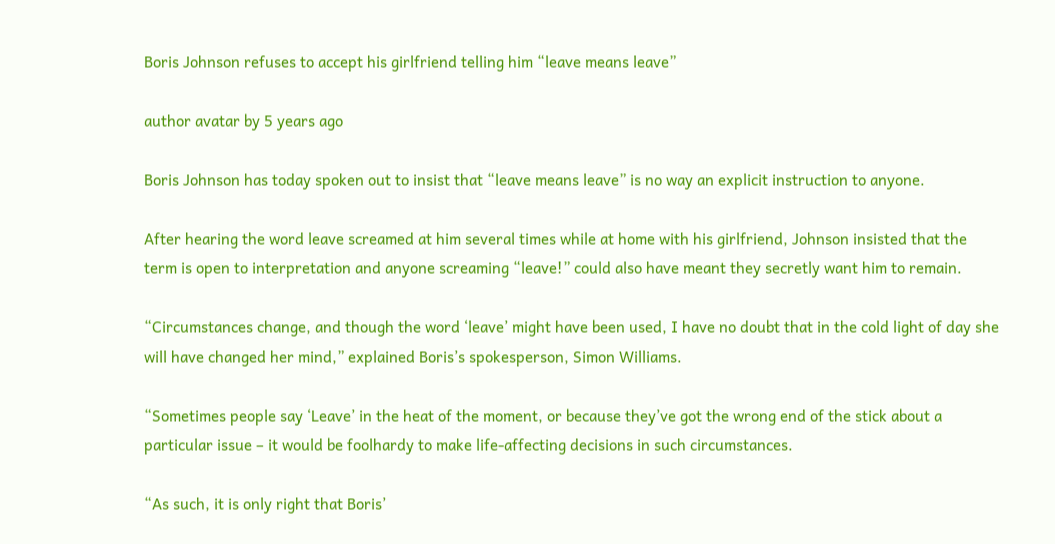Boris Johnson refuses to accept his girlfriend telling him “leave means leave”

author avatar by 5 years ago

Boris Johnson has today spoken out to insist that “leave means leave” is no way an explicit instruction to anyone.

After hearing the word leave screamed at him several times while at home with his girlfriend, Johnson insisted that the term is open to interpretation and anyone screaming “leave!” could also have meant they secretly want him to remain.

“Circumstances change, and though the word ‘leave’ might have been used, I have no doubt that in the cold light of day she will have changed her mind,” explained Boris’s spokesperson, Simon Williams.

“Sometimes people say ‘Leave’ in the heat of the moment, or because they’ve got the wrong end of the stick about a particular issue – it would be foolhardy to make life-affecting decisions in such circumstances.

“As such, it is only right that Boris’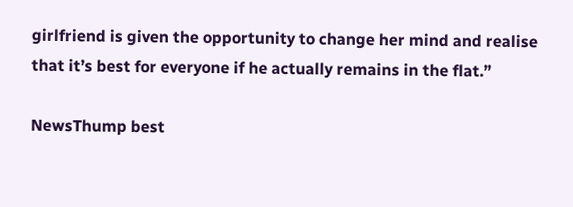girlfriend is given the opportunity to change her mind and realise that it’s best for everyone if he actually remains in the flat.”

NewsThump best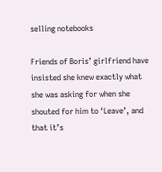selling notebooks

Friends of Boris’ girlfriend have insisted she knew exactly what she was asking for when she shouted for him to ‘Leave’, and that it’s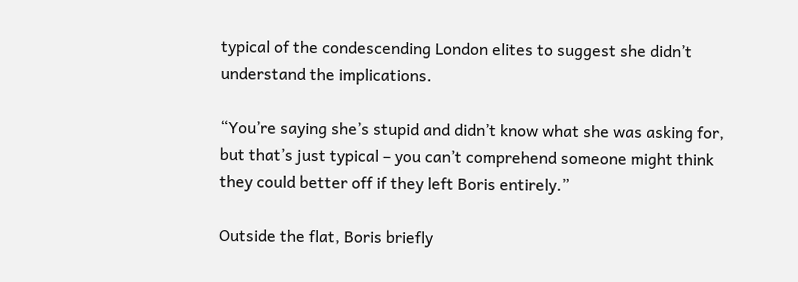typical of the condescending London elites to suggest she didn’t understand the implications.

“You’re saying she’s stupid and didn’t know what she was asking for, but that’s just typical – you can’t comprehend someone might think they could better off if they left Boris entirely.”

Outside the flat, Boris briefly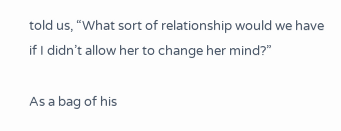told us, “What sort of relationship would we have if I didn’t allow her to change her mind?”

As a bag of his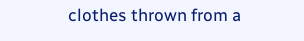clothes thrown from a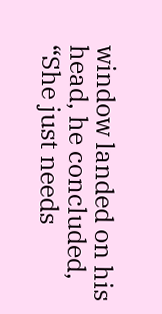window landed on his head, he concluded, “She just needs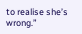to realise she’s wrong.”